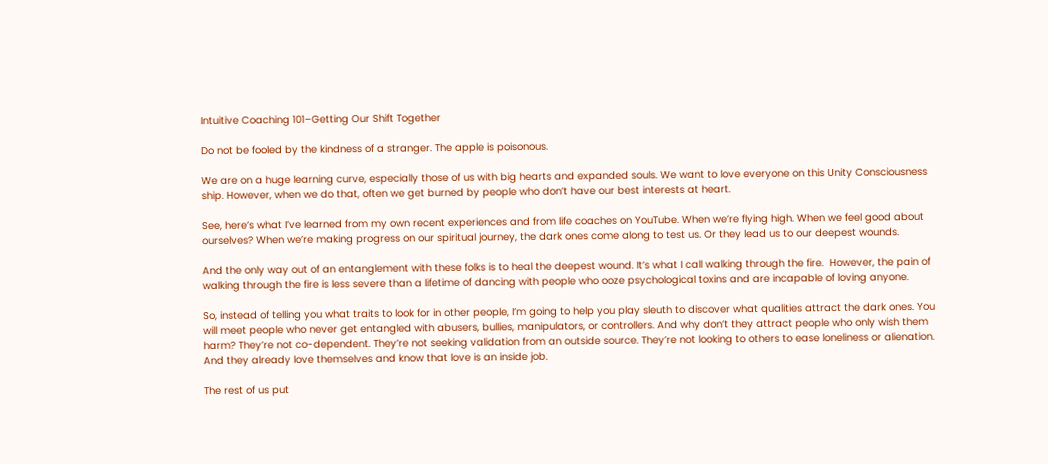Intuitive Coaching 101–Getting Our Shift Together

Do not be fooled by the kindness of a stranger. The apple is poisonous.

We are on a huge learning curve, especially those of us with big hearts and expanded souls. We want to love everyone on this Unity Consciousness ship. However, when we do that, often we get burned by people who don’t have our best interests at heart.

See, here’s what I’ve learned from my own recent experiences and from life coaches on YouTube. When we’re flying high. When we feel good about ourselves? When we’re making progress on our spiritual journey, the dark ones come along to test us. Or they lead us to our deepest wounds.

And the only way out of an entanglement with these folks is to heal the deepest wound. It’s what I call walking through the fire.  However, the pain of walking through the fire is less severe than a lifetime of dancing with people who ooze psychological toxins and are incapable of loving anyone.

So, instead of telling you what traits to look for in other people, I’m going to help you play sleuth to discover what qualities attract the dark ones. You will meet people who never get entangled with abusers, bullies, manipulators, or controllers. And why don’t they attract people who only wish them harm? They’re not co-dependent. They’re not seeking validation from an outside source. They’re not looking to others to ease loneliness or alienation. And they already love themselves and know that love is an inside job.

The rest of us put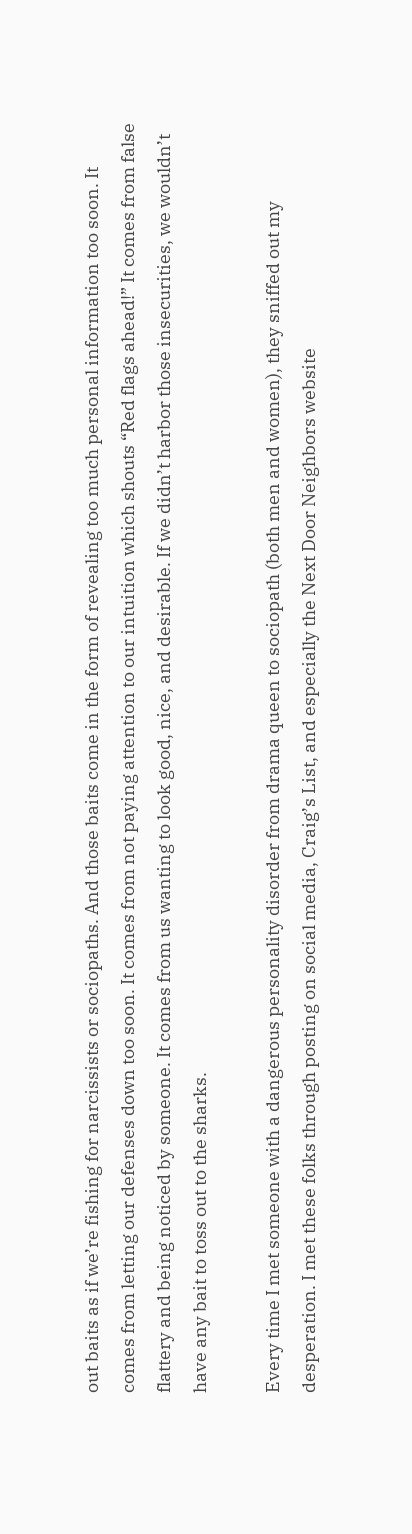out baits as if we’re fishing for narcissists or sociopaths. And those baits come in the form of revealing too much personal information too soon. It comes from letting our defenses down too soon. It comes from not paying attention to our intuition which shouts “Red flags ahead!” It comes from false flattery and being noticed by someone. It comes from us wanting to look good, nice, and desirable. If we didn’t harbor those insecurities, we wouldn’t have any bait to toss out to the sharks.

Every time I met someone with a dangerous personality disorder from drama queen to sociopath (both men and women), they sniffed out my desperation. I met these folks through posting on social media, Craig’s List, and especially the Next Door Neighbors website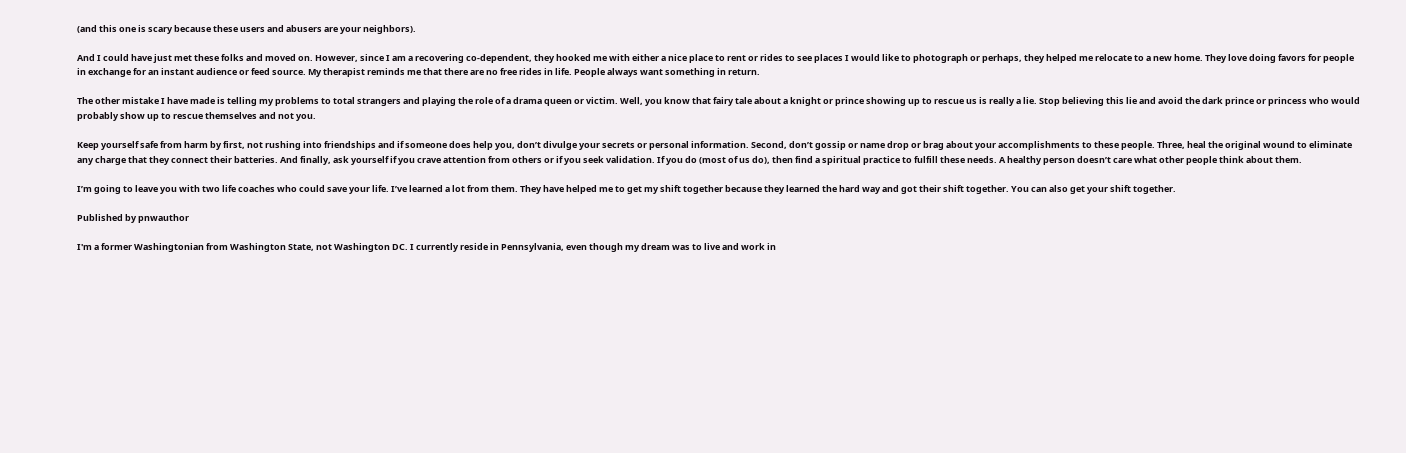(and this one is scary because these users and abusers are your neighbors).

And I could have just met these folks and moved on. However, since I am a recovering co-dependent, they hooked me with either a nice place to rent or rides to see places I would like to photograph or perhaps, they helped me relocate to a new home. They love doing favors for people in exchange for an instant audience or feed source. My therapist reminds me that there are no free rides in life. People always want something in return.

The other mistake I have made is telling my problems to total strangers and playing the role of a drama queen or victim. Well, you know that fairy tale about a knight or prince showing up to rescue us is really a lie. Stop believing this lie and avoid the dark prince or princess who would probably show up to rescue themselves and not you.

Keep yourself safe from harm by first, not rushing into friendships and if someone does help you, don’t divulge your secrets or personal information. Second, don’t gossip or name drop or brag about your accomplishments to these people. Three, heal the original wound to eliminate any charge that they connect their batteries. And finally, ask yourself if you crave attention from others or if you seek validation. If you do (most of us do), then find a spiritual practice to fulfill these needs. A healthy person doesn’t care what other people think about them.

I’m going to leave you with two life coaches who could save your life. I’ve learned a lot from them. They have helped me to get my shift together because they learned the hard way and got their shift together. You can also get your shift together.

Published by pnwauthor

I'm a former Washingtonian from Washington State, not Washington DC. I currently reside in Pennsylvania, even though my dream was to live and work in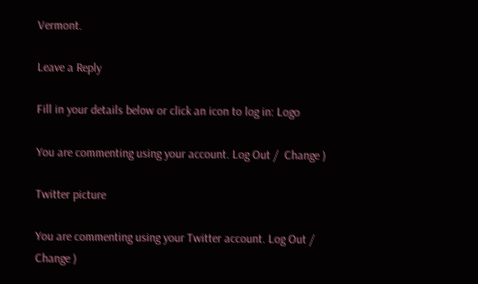Vermont.

Leave a Reply

Fill in your details below or click an icon to log in: Logo

You are commenting using your account. Log Out /  Change )

Twitter picture

You are commenting using your Twitter account. Log Out /  Change )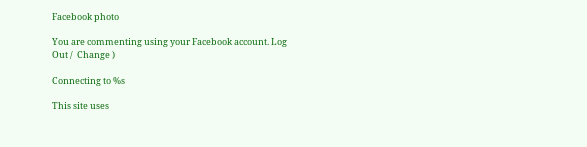Facebook photo

You are commenting using your Facebook account. Log Out /  Change )

Connecting to %s

This site uses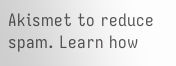Akismet to reduce spam. Learn how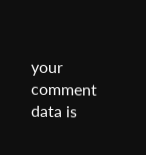your comment data is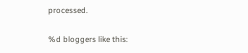processed.

%d bloggers like this: